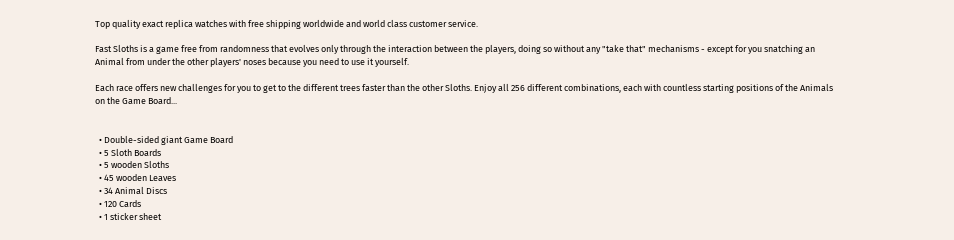Top quality exact replica watches with free shipping worldwide and world class customer service.

Fast Sloths is a game free from randomness that evolves only through the interaction between the players, doing so without any "take that" mechanisms - except for you snatching an Animal from under the other players' noses because you need to use it yourself.

Each race offers new challenges for you to get to the different trees faster than the other Sloths. Enjoy all 256 different combinations, each with countless starting positions of the Animals on the Game Board...


  • Double-sided giant Game Board
  • 5 Sloth Boards
  • 5 wooden Sloths
  • 45 wooden Leaves
  • 34 Animal Discs
  • 120 Cards
  • 1 sticker sheet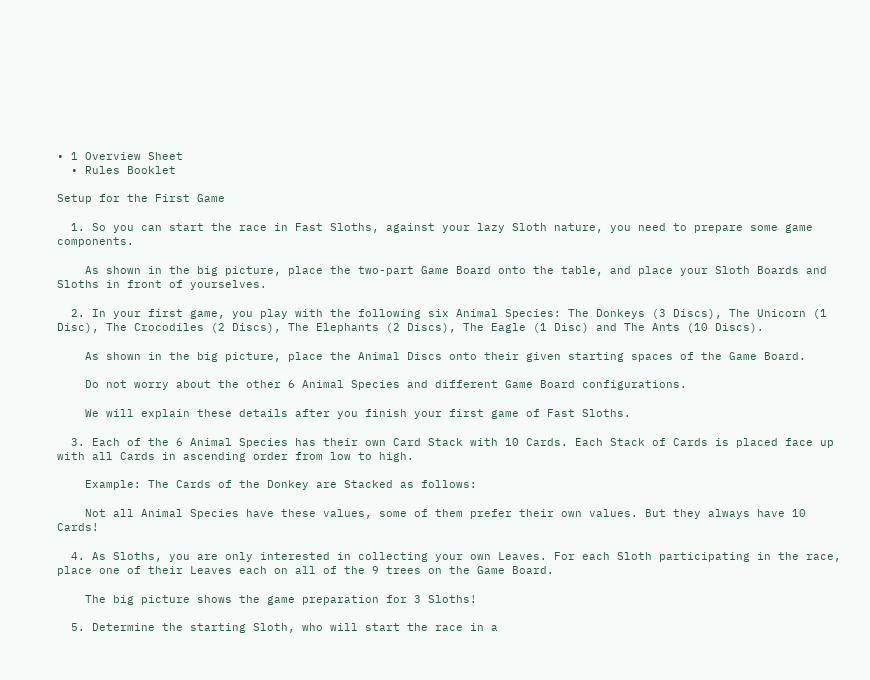• 1 Overview Sheet
  • Rules Booklet

Setup for the First Game

  1. So you can start the race in Fast Sloths, against your lazy Sloth nature, you need to prepare some game components.

    As shown in the big picture, place the two-part Game Board onto the table, and place your Sloth Boards and Sloths in front of yourselves.

  2. In your first game, you play with the following six Animal Species: The Donkeys (3 Discs), The Unicorn (1 Disc), The Crocodiles (2 Discs), The Elephants (2 Discs), The Eagle (1 Disc) and The Ants (10 Discs).

    As shown in the big picture, place the Animal Discs onto their given starting spaces of the Game Board.

    Do not worry about the other 6 Animal Species and different Game Board configurations.

    We will explain these details after you finish your first game of Fast Sloths.

  3. Each of the 6 Animal Species has their own Card Stack with 10 Cards. Each Stack of Cards is placed face up with all Cards in ascending order from low to high.

    Example: The Cards of the Donkey are Stacked as follows:

    Not all Animal Species have these values, some of them prefer their own values. But they always have 10 Cards!

  4. As Sloths, you are only interested in collecting your own Leaves. For each Sloth participating in the race, place one of their Leaves each on all of the 9 trees on the Game Board.

    The big picture shows the game preparation for 3 Sloths!

  5. Determine the starting Sloth, who will start the race in a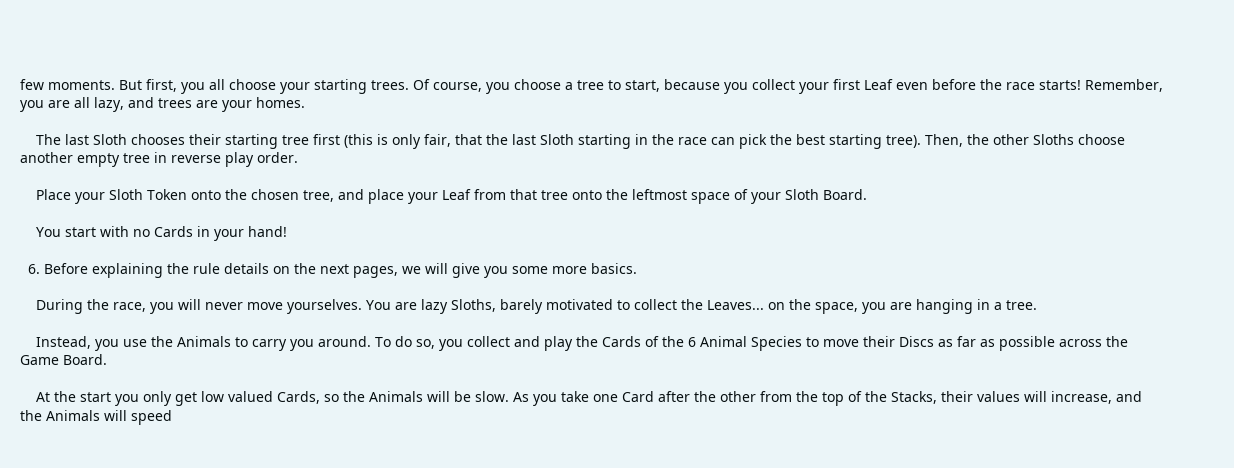few moments. But first, you all choose your starting trees. Of course, you choose a tree to start, because you collect your first Leaf even before the race starts! Remember, you are all lazy, and trees are your homes.

    The last Sloth chooses their starting tree first (this is only fair, that the last Sloth starting in the race can pick the best starting tree). Then, the other Sloths choose another empty tree in reverse play order.

    Place your Sloth Token onto the chosen tree, and place your Leaf from that tree onto the leftmost space of your Sloth Board.

    You start with no Cards in your hand!

  6. Before explaining the rule details on the next pages, we will give you some more basics.

    During the race, you will never move yourselves. You are lazy Sloths, barely motivated to collect the Leaves... on the space, you are hanging in a tree.

    Instead, you use the Animals to carry you around. To do so, you collect and play the Cards of the 6 Animal Species to move their Discs as far as possible across the Game Board.

    At the start you only get low valued Cards, so the Animals will be slow. As you take one Card after the other from the top of the Stacks, their values will increase, and the Animals will speed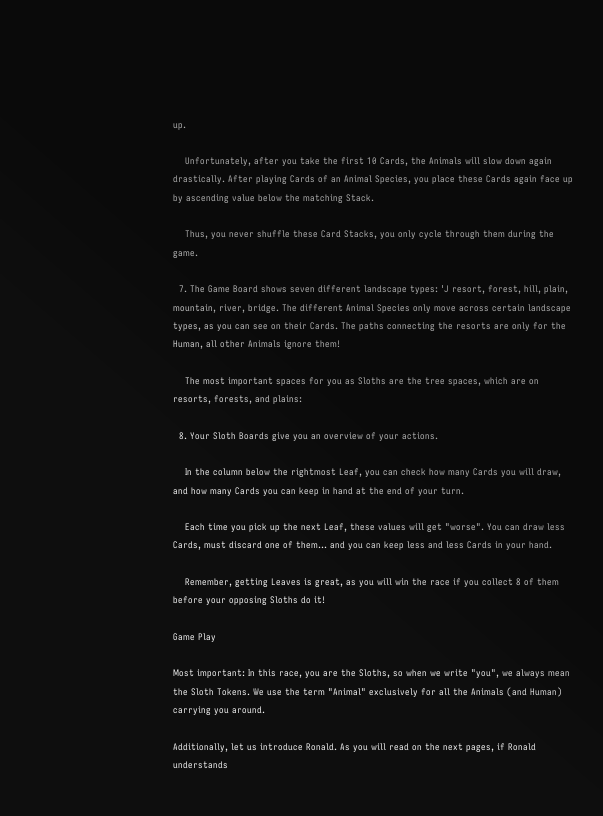up.

    Unfortunately, after you take the first 10 Cards, the Animals will slow down again drastically. After playing Cards of an Animal Species, you place these Cards again face up by ascending value below the matching Stack.

    Thus, you never shuffle these Card Stacks, you only cycle through them during the game.

  7. The Game Board shows seven different landscape types: 'J resort, forest, hill, plain, mountain, river, bridge. The different Animal Species only move across certain landscape types, as you can see on their Cards. The paths connecting the resorts are only for the Human, all other Animals ignore them!

    The most important spaces for you as Sloths are the tree spaces, which are on resorts, forests, and plains:

  8. Your Sloth Boards give you an overview of your actions.

    In the column below the rightmost Leaf, you can check how many Cards you will draw, and how many Cards you can keep in hand at the end of your turn.

    Each time you pick up the next Leaf, these values will get "worse". You can draw less Cards, must discard one of them... and you can keep less and less Cards in your hand.

    Remember, getting Leaves is great, as you will win the race if you collect 8 of them before your opposing Sloths do it!

Game Play

Most important: In this race, you are the Sloths, so when we write "you", we always mean the Sloth Tokens. We use the term "Animal" exclusively for all the Animals (and Human) carrying you around.

Additionally, let us introduce Ronald. As you will read on the next pages, if Ronald understands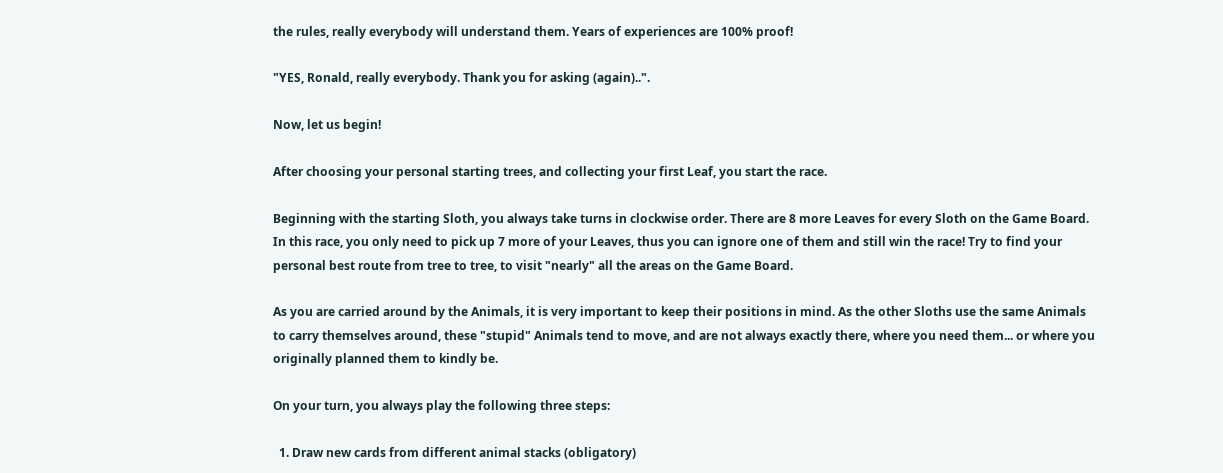the rules, really everybody will understand them. Years of experiences are 100% proof!

"YES, Ronald, really everybody. Thank you for asking (again)..".

Now, let us begin!

After choosing your personal starting trees, and collecting your first Leaf, you start the race.

Beginning with the starting Sloth, you always take turns in clockwise order. There are 8 more Leaves for every Sloth on the Game Board. In this race, you only need to pick up 7 more of your Leaves, thus you can ignore one of them and still win the race! Try to find your personal best route from tree to tree, to visit "nearly" all the areas on the Game Board.

As you are carried around by the Animals, it is very important to keep their positions in mind. As the other Sloths use the same Animals to carry themselves around, these "stupid" Animals tend to move, and are not always exactly there, where you need them... or where you originally planned them to kindly be.

On your turn, you always play the following three steps:

  1. Draw new cards from different animal stacks (obligatory)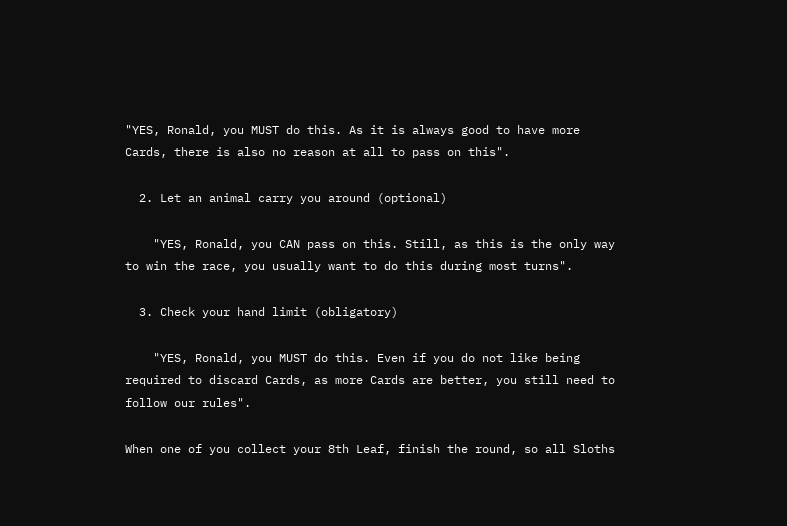"YES, Ronald, you MUST do this. As it is always good to have more Cards, there is also no reason at all to pass on this".

  2. Let an animal carry you around (optional)

    "YES, Ronald, you CAN pass on this. Still, as this is the only way to win the race, you usually want to do this during most turns".

  3. Check your hand limit (obligatory)

    "YES, Ronald, you MUST do this. Even if you do not like being required to discard Cards, as more Cards are better, you still need to follow our rules".

When one of you collect your 8th Leaf, finish the round, so all Sloths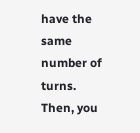have the same number of turns. Then, you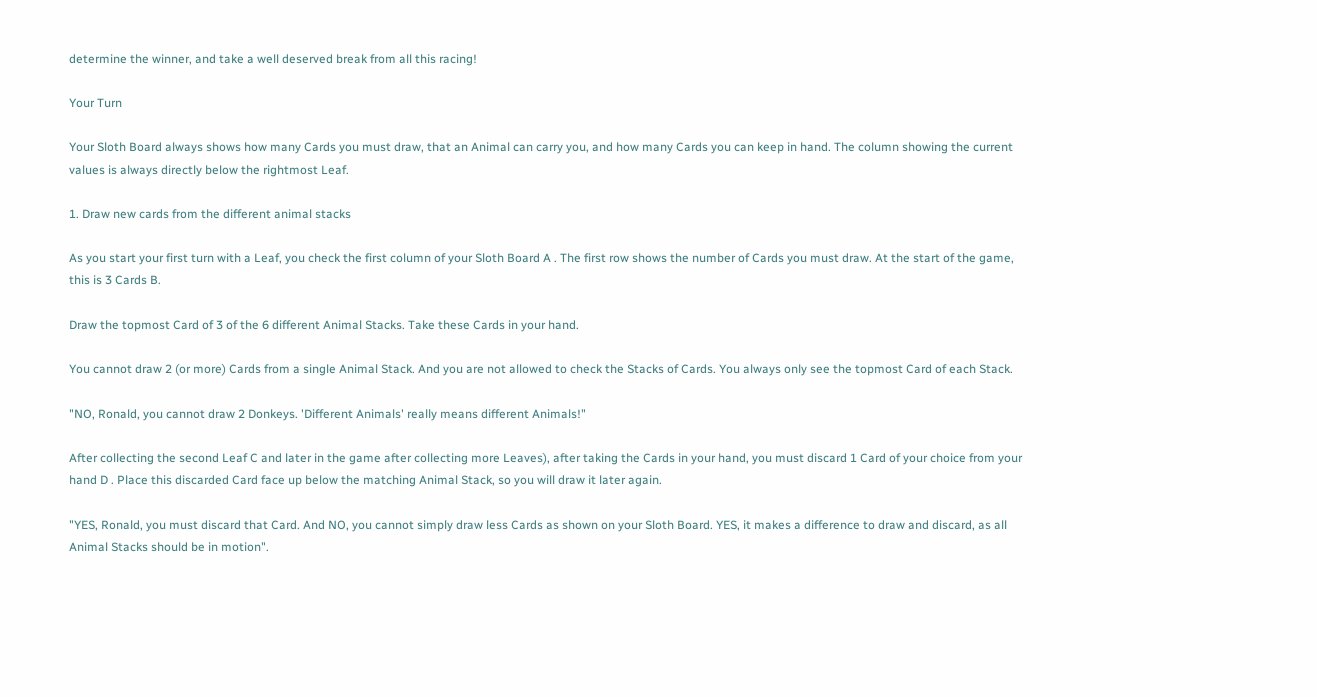determine the winner, and take a well deserved break from all this racing!

Your Turn

Your Sloth Board always shows how many Cards you must draw, that an Animal can carry you, and how many Cards you can keep in hand. The column showing the current values is always directly below the rightmost Leaf.

1. Draw new cards from the different animal stacks

As you start your first turn with a Leaf, you check the first column of your Sloth Board A . The first row shows the number of Cards you must draw. At the start of the game, this is 3 Cards B.

Draw the topmost Card of 3 of the 6 different Animal Stacks. Take these Cards in your hand.

You cannot draw 2 (or more) Cards from a single Animal Stack. And you are not allowed to check the Stacks of Cards. You always only see the topmost Card of each Stack.

"NO, Ronald, you cannot draw 2 Donkeys. 'Different Animals' really means different Animals!"

After collecting the second Leaf C and later in the game after collecting more Leaves), after taking the Cards in your hand, you must discard 1 Card of your choice from your hand D . Place this discarded Card face up below the matching Animal Stack, so you will draw it later again.

"YES, Ronald, you must discard that Card. And NO, you cannot simply draw less Cards as shown on your Sloth Board. YES, it makes a difference to draw and discard, as all Animal Stacks should be in motion".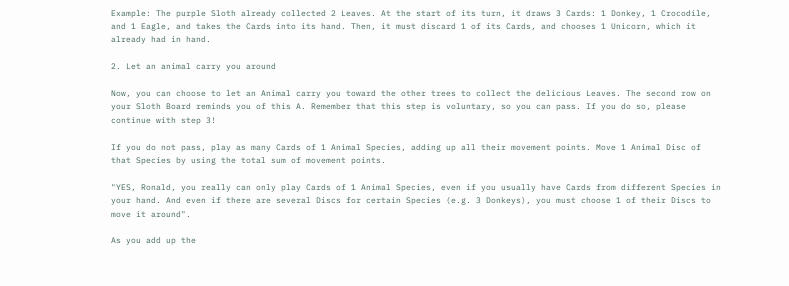Example: The purple Sloth already collected 2 Leaves. At the start of its turn, it draws 3 Cards: 1 Donkey, 1 Crocodile, and 1 Eagle, and takes the Cards into its hand. Then, it must discard 1 of its Cards, and chooses 1 Unicorn, which it already had in hand.

2. Let an animal carry you around

Now, you can choose to let an Animal carry you toward the other trees to collect the delicious Leaves. The second row on your Sloth Board reminds you of this A. Remember that this step is voluntary, so you can pass. If you do so, please continue with step 3!

If you do not pass, play as many Cards of 1 Animal Species, adding up all their movement points. Move 1 Animal Disc of that Species by using the total sum of movement points.

"YES, Ronald, you really can only play Cards of 1 Animal Species, even if you usually have Cards from different Species in your hand. And even if there are several Discs for certain Species (e.g. 3 Donkeys), you must choose 1 of their Discs to move it around".

As you add up the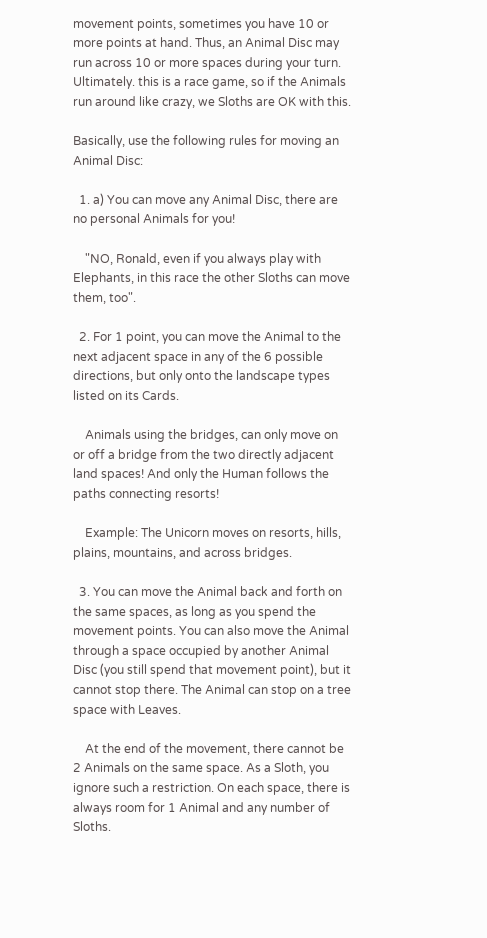movement points, sometimes you have 10 or more points at hand. Thus, an Animal Disc may run across 10 or more spaces during your turn. Ultimately. this is a race game, so if the Animals run around like crazy, we Sloths are OK with this.

Basically, use the following rules for moving an Animal Disc:

  1. a) You can move any Animal Disc, there are no personal Animals for you!

    "NO, Ronald, even if you always play with Elephants, in this race the other Sloths can move them, too".

  2. For 1 point, you can move the Animal to the next adjacent space in any of the 6 possible directions, but only onto the landscape types listed on its Cards.

    Animals using the bridges, can only move on or off a bridge from the two directly adjacent land spaces! And only the Human follows the paths connecting resorts!

    Example: The Unicorn moves on resorts, hills, plains, mountains, and across bridges.

  3. You can move the Animal back and forth on the same spaces, as long as you spend the movement points. You can also move the Animal through a space occupied by another Animal Disc (you still spend that movement point), but it cannot stop there. The Animal can stop on a tree space with Leaves.

    At the end of the movement, there cannot be 2 Animals on the same space. As a Sloth, you ignore such a restriction. On each space, there is always room for 1 Animal and any number of Sloths.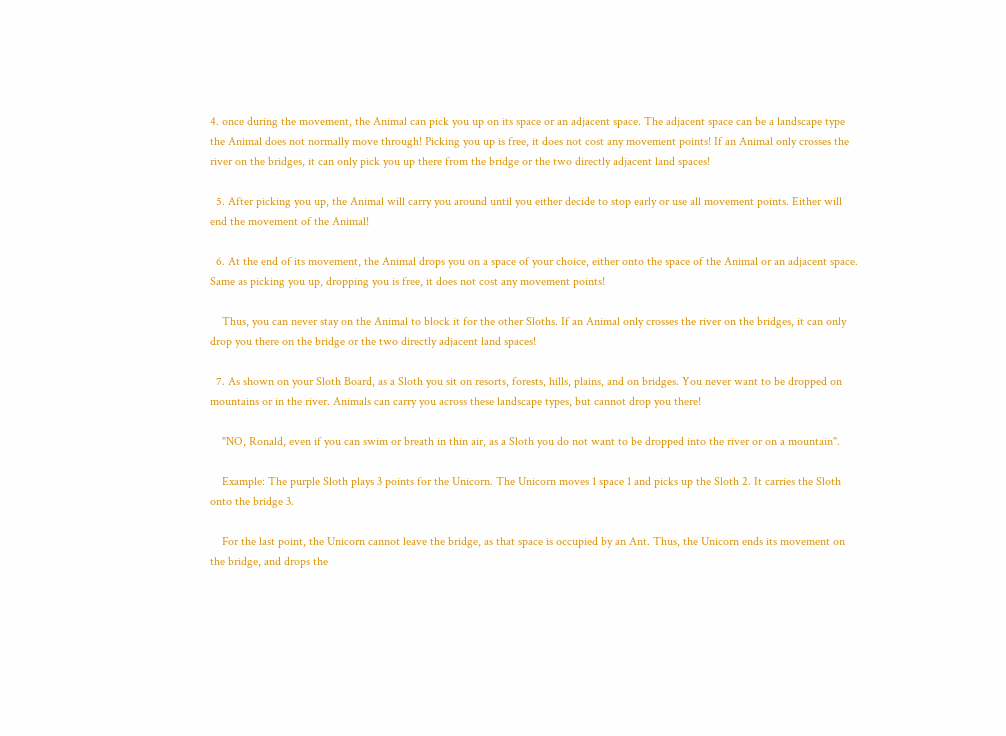4. once during the movement, the Animal can pick you up on its space or an adjacent space. The adjacent space can be a landscape type the Animal does not normally move through! Picking you up is free, it does not cost any movement points! If an Animal only crosses the river on the bridges, it can only pick you up there from the bridge or the two directly adjacent land spaces!

  5. After picking you up, the Animal will carry you around until you either decide to stop early or use all movement points. Either will end the movement of the Animal!

  6. At the end of its movement, the Animal drops you on a space of your choice, either onto the space of the Animal or an adjacent space. Same as picking you up, dropping you is free, it does not cost any movement points!

    Thus, you can never stay on the Animal to block it for the other Sloths. If an Animal only crosses the river on the bridges, it can only drop you there on the bridge or the two directly adjacent land spaces!

  7. As shown on your Sloth Board, as a Sloth you sit on resorts, forests, hills, plains, and on bridges. You never want to be dropped on mountains or in the river. Animals can carry you across these landscape types, but cannot drop you there!

    "NO, Ronald, even if you can swim or breath in thin air, as a Sloth you do not want to be dropped into the river or on a mountain".

    Example: The purple Sloth plays 3 points for the Unicorn. The Unicorn moves 1 space 1 and picks up the Sloth 2. It carries the Sloth onto the bridge 3.

    For the last point, the Unicorn cannot leave the bridge, as that space is occupied by an Ant. Thus, the Unicorn ends its movement on the bridge, and drops the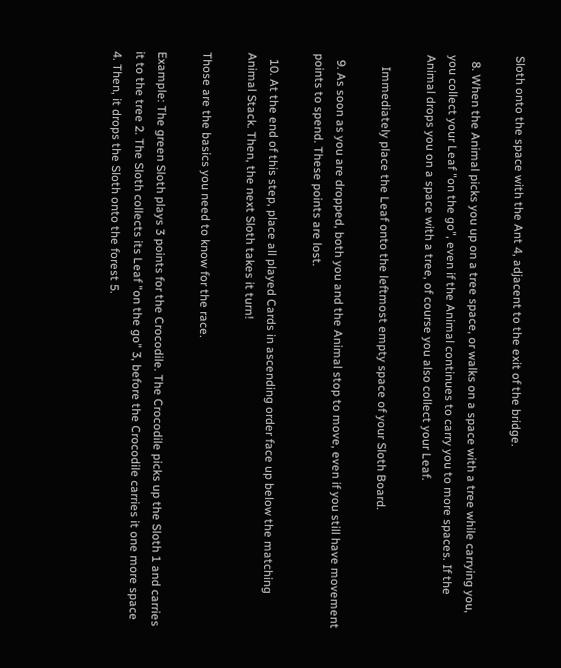Sloth onto the space with the Ant 4, adjacent to the exit of the bridge.

  8. When the Animal picks you up on a tree space, or walks on a space with a tree while carrying you, you collect your Leaf "on the go", even if the Animal continues to carry you to more spaces. If the Animal drops you on a space with a tree, of course you also collect your Leaf.

    Immediately place the Leaf onto the leftmost empty space of your Sloth Board.

  9. As soon as you are dropped, both you and the Animal stop to move, even if you still have movement points to spend. These points are lost.

  10. At the end of this step, place all played Cards in ascending order face up below the matching Animal Stack. Then, the next Sloth takes it turn!

Those are the basics you need to know for the race.

Example: The green Sloth plays 3 points for the Crocodile. The Crocodile picks up the Sloth 1 and carries it to the tree 2. The Sloth collects its Leaf "on the go" 3, before the Crocodile carries it one more space 4. Then, it drops the Sloth onto the forest 5.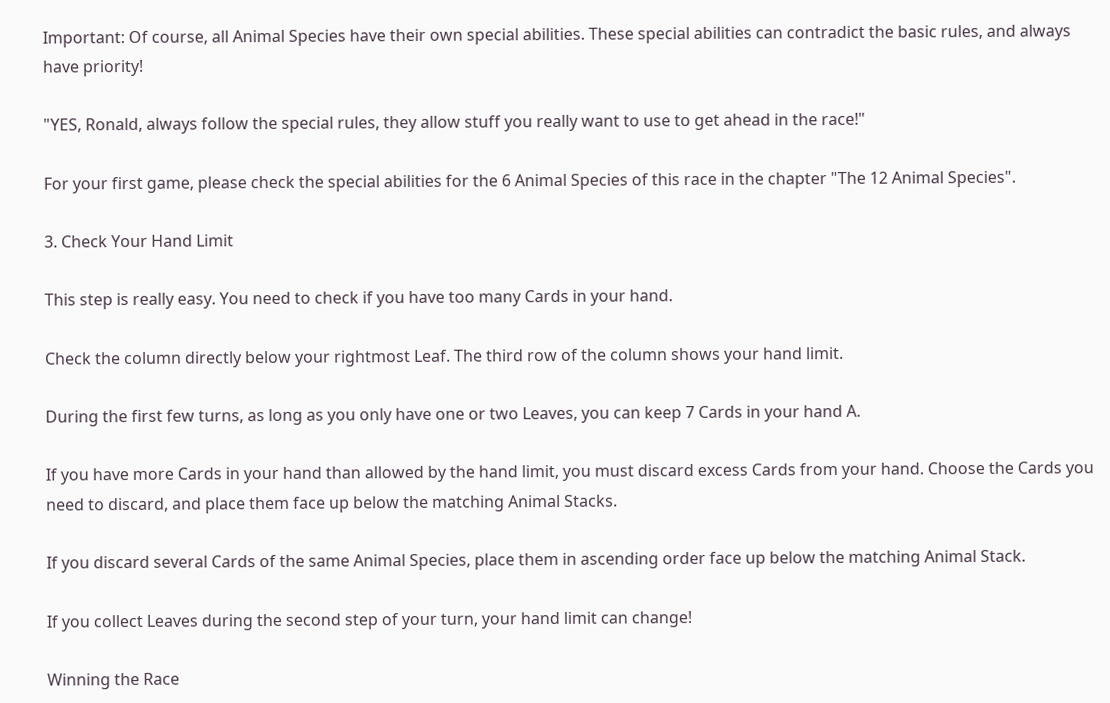Important: Of course, all Animal Species have their own special abilities. These special abilities can contradict the basic rules, and always have priority!

"YES, Ronald, always follow the special rules, they allow stuff you really want to use to get ahead in the race!"

For your first game, please check the special abilities for the 6 Animal Species of this race in the chapter "The 12 Animal Species".

3. Check Your Hand Limit

This step is really easy. You need to check if you have too many Cards in your hand.

Check the column directly below your rightmost Leaf. The third row of the column shows your hand limit.

During the first few turns, as long as you only have one or two Leaves, you can keep 7 Cards in your hand A.

If you have more Cards in your hand than allowed by the hand limit, you must discard excess Cards from your hand. Choose the Cards you need to discard, and place them face up below the matching Animal Stacks.

If you discard several Cards of the same Animal Species, place them in ascending order face up below the matching Animal Stack.

If you collect Leaves during the second step of your turn, your hand limit can change!

Winning the Race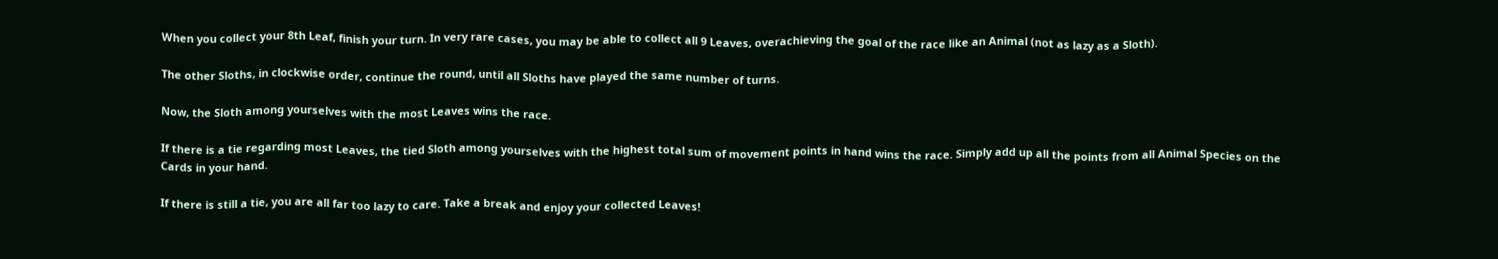When you collect your 8th Leaf, finish your turn. In very rare cases, you may be able to collect all 9 Leaves, overachieving the goal of the race like an Animal (not as lazy as a Sloth).

The other Sloths, in clockwise order, continue the round, until all Sloths have played the same number of turns.

Now, the Sloth among yourselves with the most Leaves wins the race.

If there is a tie regarding most Leaves, the tied Sloth among yourselves with the highest total sum of movement points in hand wins the race. Simply add up all the points from all Animal Species on the Cards in your hand.

If there is still a tie, you are all far too lazy to care. Take a break and enjoy your collected Leaves!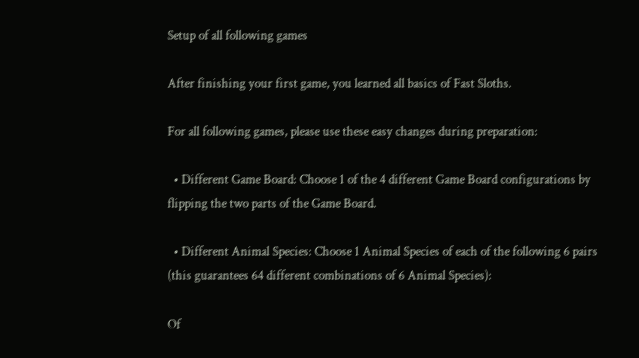Setup of all following games

After finishing your first game, you learned all basics of Fast Sloths.

For all following games, please use these easy changes during preparation:

  • Different Game Board: Choose 1 of the 4 different Game Board configurations by flipping the two parts of the Game Board.

  • Different Animal Species: Choose 1 Animal Species of each of the following 6 pairs (this guarantees 64 different combinations of 6 Animal Species):

Of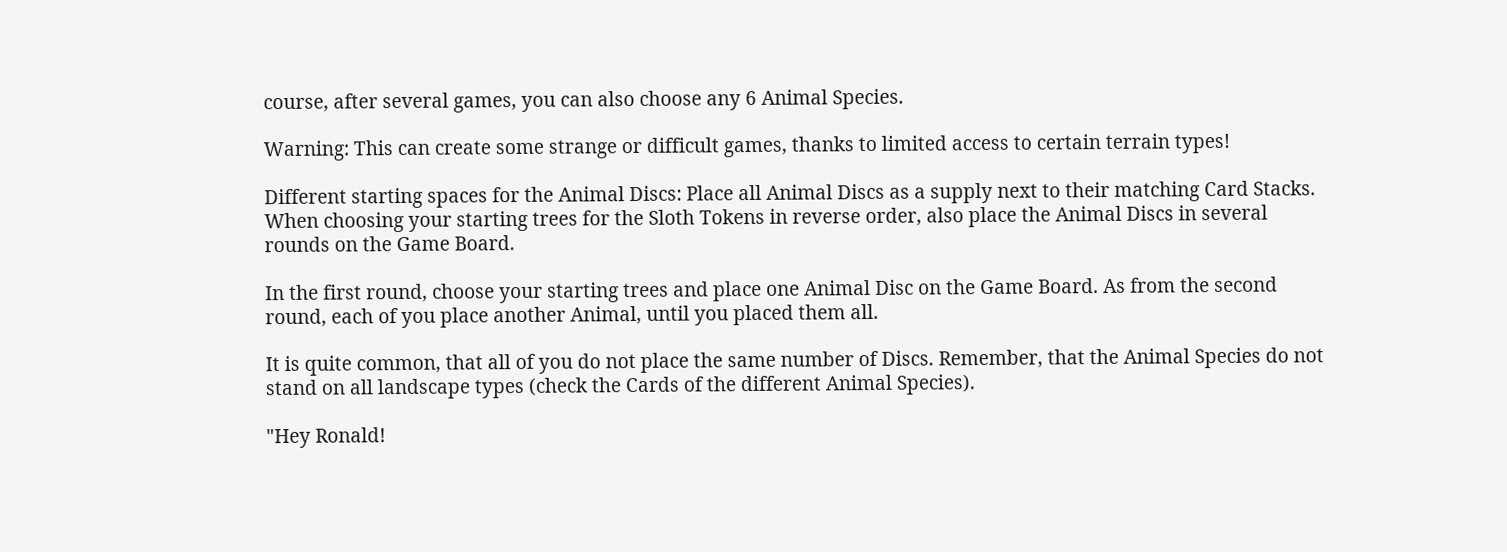course, after several games, you can also choose any 6 Animal Species.

Warning: This can create some strange or difficult games, thanks to limited access to certain terrain types!

Different starting spaces for the Animal Discs: Place all Animal Discs as a supply next to their matching Card Stacks. When choosing your starting trees for the Sloth Tokens in reverse order, also place the Animal Discs in several rounds on the Game Board.

In the first round, choose your starting trees and place one Animal Disc on the Game Board. As from the second round, each of you place another Animal, until you placed them all.

It is quite common, that all of you do not place the same number of Discs. Remember, that the Animal Species do not stand on all landscape types (check the Cards of the different Animal Species).

"Hey Ronald!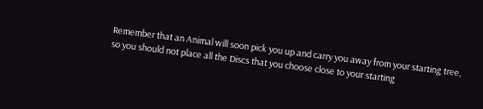Remember that an Animal will soon pick you up and carry you away from your starting tree, so you should not place all the Discs that you choose close to your starting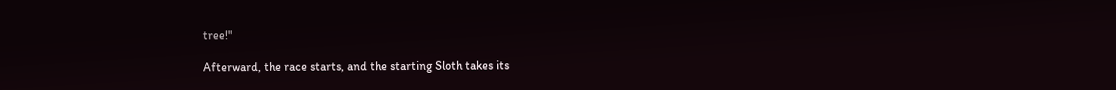tree!"

Afterward, the race starts, and the starting Sloth takes its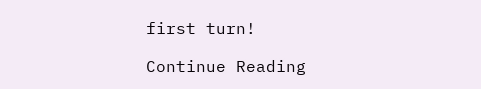first turn!

Continue Reading